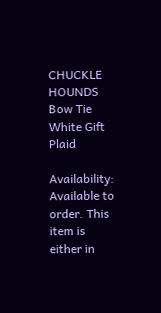CHUCKLE HOUNDS Bow Tie White Gift Plaid

Availability: Available to order. This item is either in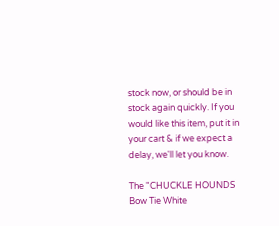stock now, or should be in stock again quickly. If you would like this item, put it in your cart & if we expect a delay, we'll let you know.

The "CHUCKLE HOUNDS Bow Tie White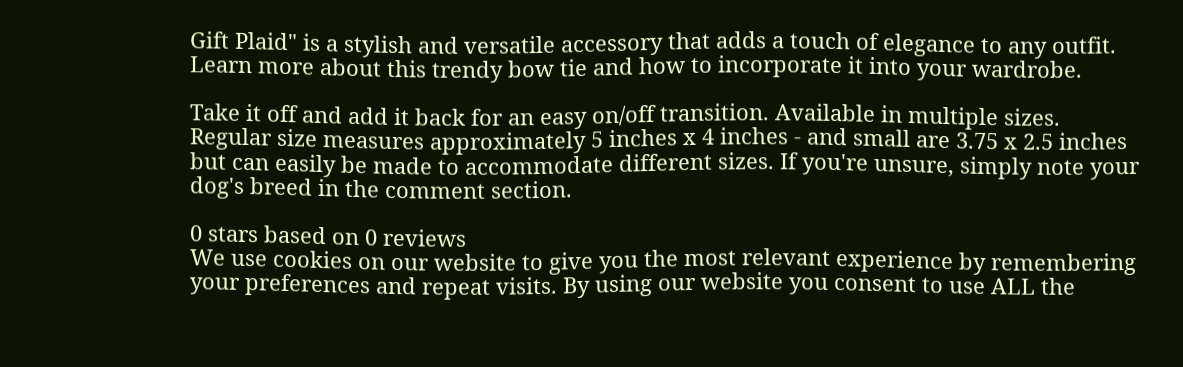Gift Plaid" is a stylish and versatile accessory that adds a touch of elegance to any outfit. Learn more about this trendy bow tie and how to incorporate it into your wardrobe.

Take it off and add it back for an easy on/off transition. Available in multiple sizes. Regular size measures approximately 5 inches x 4 inches - and small are 3.75 x 2.5 inches but can easily be made to accommodate different sizes. If you're unsure, simply note your dog's breed in the comment section.

0 stars based on 0 reviews
We use cookies on our website to give you the most relevant experience by remembering your preferences and repeat visits. By using our website you consent to use ALL the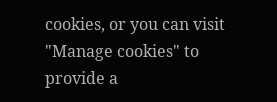cookies, or you can visit "Manage cookies" to provide a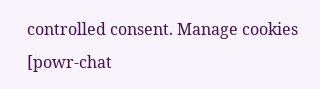controlled consent. Manage cookies
[powr-chat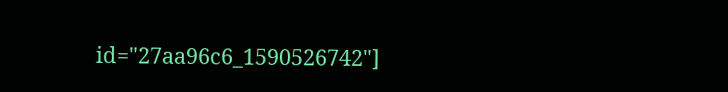id="27aa96c6_1590526742"]